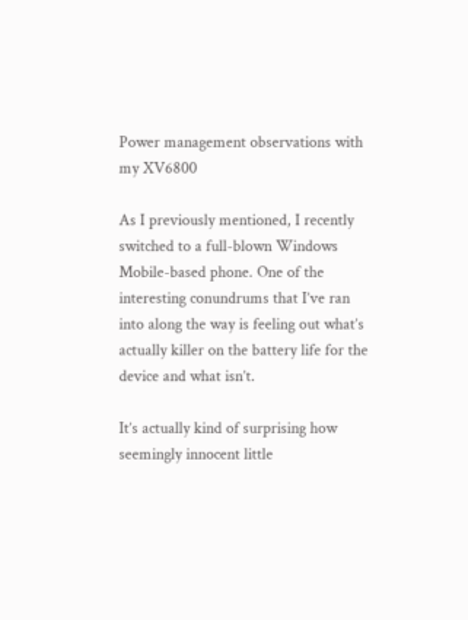Power management observations with my XV6800

As I previously mentioned, I recently switched to a full-blown Windows Mobile-based phone. One of the interesting conundrums that I’ve ran into along the way is feeling out what’s actually killer on the battery life for the device and what isn’t.

It’s actually kind of surprising how seemingly innocent little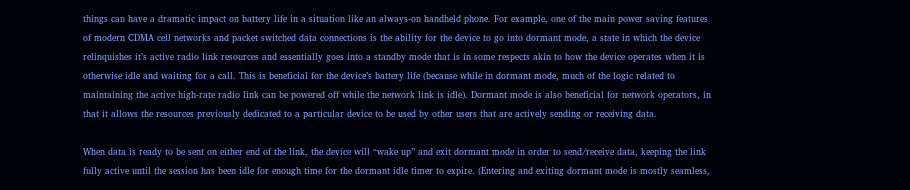things can have a dramatic impact on battery life in a situation like an always-on handheld phone. For example, one of the main power saving features of modern CDMA cell networks and packet switched data connections is the ability for the device to go into dormant mode, a state in which the device relinquishes it’s active radio link resources and essentially goes into a standby mode that is in some respects akin to how the device operates when it is otherwise idle and waiting for a call. This is beneficial for the device’s battery life (because while in dormant mode, much of the logic related to maintaining the active high-rate radio link can be powered off while the network link is idle). Dormant mode is also beneficial for network operators, in that it allows the resources previously dedicated to a particular device to be used by other users that are actively sending or receiving data.

When data is ready to be sent on either end of the link, the device will “wake up” and exit dormant mode in order to send/receive data, keeping the link fully active until the session has been idle for enough time for the dormant idle timer to expire. (Entering and exiting dormant mode is mostly seamless,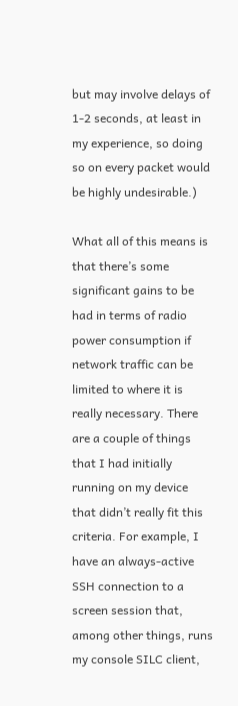but may involve delays of 1-2 seconds, at least in my experience, so doing so on every packet would be highly undesirable.)

What all of this means is that there’s some significant gains to be had in terms of radio power consumption if network traffic can be limited to where it is really necessary. There are a couple of things that I had initially running on my device that didn’t really fit this criteria. For example, I have an always-active SSH connection to a screen session that, among other things, runs my console SILC client,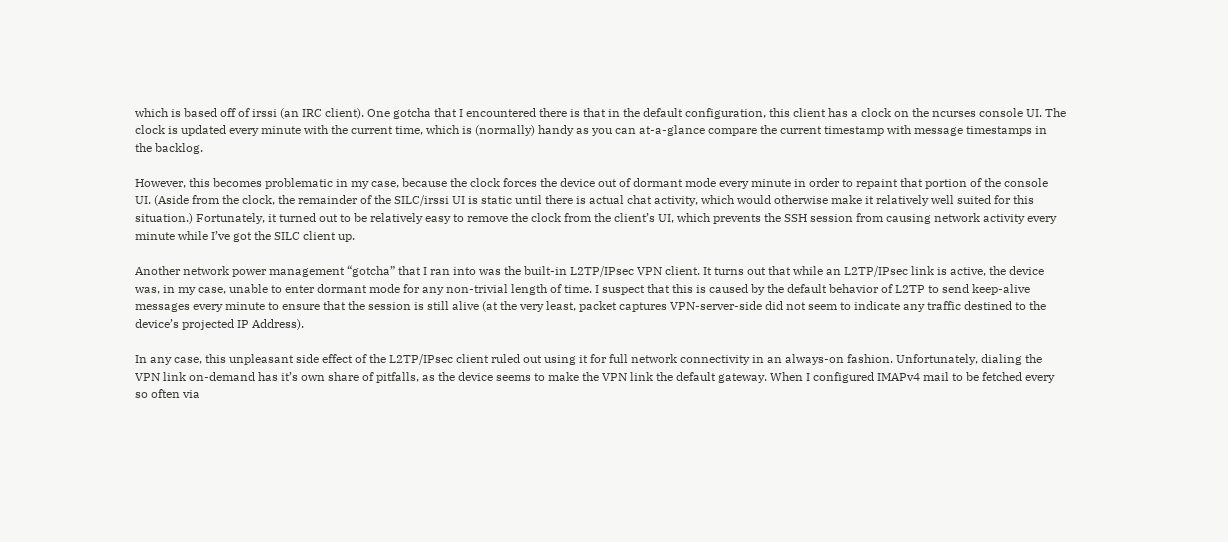which is based off of irssi (an IRC client). One gotcha that I encountered there is that in the default configuration, this client has a clock on the ncurses console UI. The clock is updated every minute with the current time, which is (normally) handy as you can at-a-glance compare the current timestamp with message timestamps in the backlog.

However, this becomes problematic in my case, because the clock forces the device out of dormant mode every minute in order to repaint that portion of the console UI. (Aside from the clock, the remainder of the SILC/irssi UI is static until there is actual chat activity, which would otherwise make it relatively well suited for this situation.) Fortunately, it turned out to be relatively easy to remove the clock from the client’s UI, which prevents the SSH session from causing network activity every minute while I’ve got the SILC client up.

Another network power management “gotcha” that I ran into was the built-in L2TP/IPsec VPN client. It turns out that while an L2TP/IPsec link is active, the device was, in my case, unable to enter dormant mode for any non-trivial length of time. I suspect that this is caused by the default behavior of L2TP to send keep-alive messages every minute to ensure that the session is still alive (at the very least, packet captures VPN-server-side did not seem to indicate any traffic destined to the device’s projected IP Address).

In any case, this unpleasant side effect of the L2TP/IPsec client ruled out using it for full network connectivity in an always-on fashion. Unfortunately, dialing the VPN link on-demand has it’s own share of pitfalls, as the device seems to make the VPN link the default gateway. When I configured IMAPv4 mail to be fetched every so often via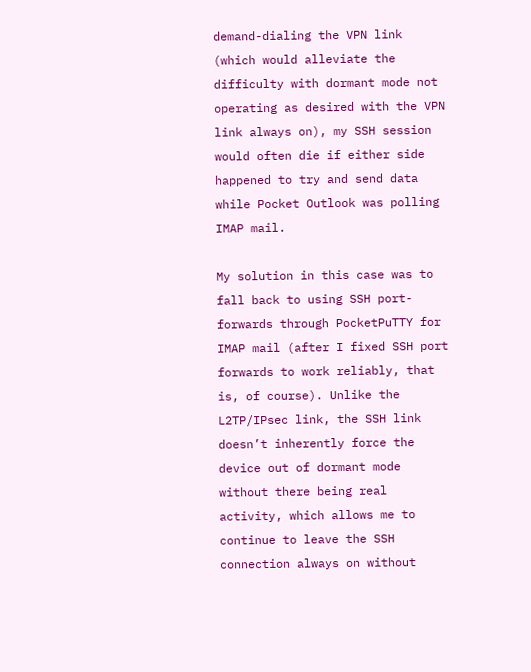demand-dialing the VPN link (which would alleviate the difficulty with dormant mode not operating as desired with the VPN link always on), my SSH session would often die if either side happened to try and send data while Pocket Outlook was polling IMAP mail.

My solution in this case was to fall back to using SSH port-forwards through PocketPuTTY for IMAP mail (after I fixed SSH port forwards to work reliably, that is, of course). Unlike the L2TP/IPsec link, the SSH link doesn’t inherently force the device out of dormant mode without there being real activity, which allows me to continue to leave the SSH connection always on without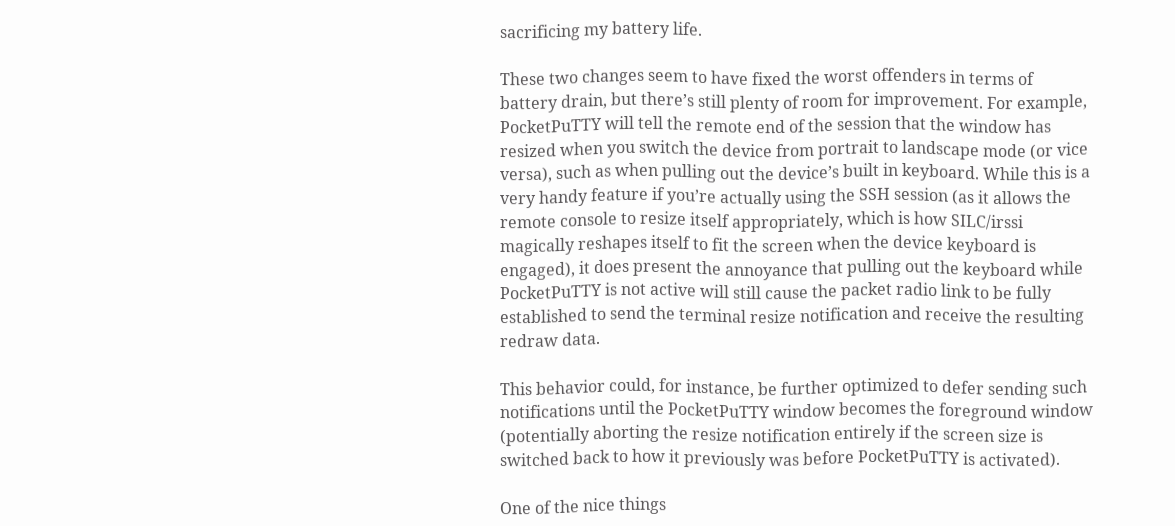sacrificing my battery life.

These two changes seem to have fixed the worst offenders in terms of battery drain, but there’s still plenty of room for improvement. For example, PocketPuTTY will tell the remote end of the session that the window has resized when you switch the device from portrait to landscape mode (or vice versa), such as when pulling out the device’s built in keyboard. While this is a very handy feature if you’re actually using the SSH session (as it allows the remote console to resize itself appropriately, which is how SILC/irssi magically reshapes itself to fit the screen when the device keyboard is engaged), it does present the annoyance that pulling out the keyboard while PocketPuTTY is not active will still cause the packet radio link to be fully established to send the terminal resize notification and receive the resulting redraw data.

This behavior could, for instance, be further optimized to defer sending such notifications until the PocketPuTTY window becomes the foreground window (potentially aborting the resize notification entirely if the screen size is switched back to how it previously was before PocketPuTTY is activated).

One of the nice things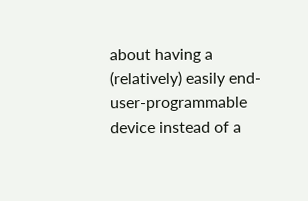about having a (relatively) easily end-user-programmable device instead of a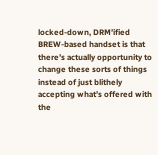locked-down, DRM’ified BREW-based handset is that there’s actually opportunity to change these sorts of things instead of just blithely accepting what’s offered with the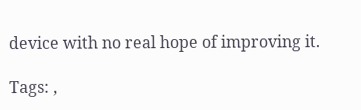device with no real hope of improving it.

Tags: ,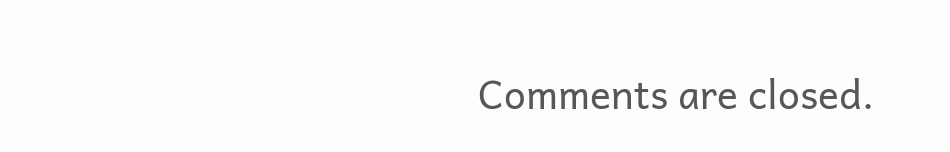Comments are closed.